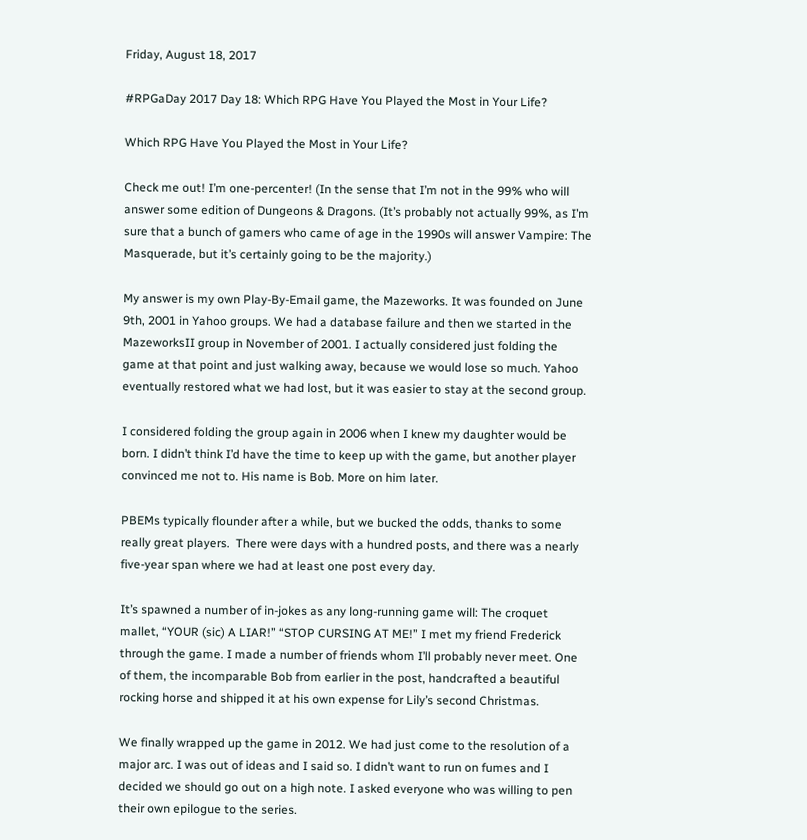Friday, August 18, 2017

#RPGaDay 2017 Day 18: Which RPG Have You Played the Most in Your Life?

Which RPG Have You Played the Most in Your Life?

Check me out! I’m one-percenter! (In the sense that I’m not in the 99% who will answer some edition of Dungeons & Dragons. (It’s probably not actually 99%, as I’m sure that a bunch of gamers who came of age in the 1990s will answer Vampire: The Masquerade, but it’s certainly going to be the majority.)

My answer is my own Play-By-Email game, the Mazeworks. It was founded on June 9th, 2001 in Yahoo groups. We had a database failure and then we started in the MazeworksII group in November of 2001. I actually considered just folding the game at that point and just walking away, because we would lose so much. Yahoo eventually restored what we had lost, but it was easier to stay at the second group.

I considered folding the group again in 2006 when I knew my daughter would be born. I didn’t think I’d have the time to keep up with the game, but another player convinced me not to. His name is Bob. More on him later.

PBEMs typically flounder after a while, but we bucked the odds, thanks to some really great players.  There were days with a hundred posts, and there was a nearly five-year span where we had at least one post every day.

It’s spawned a number of in-jokes as any long-running game will: The croquet mallet, “YOUR (sic) A LIAR!” “STOP CURSING AT ME!” I met my friend Frederick through the game. I made a number of friends whom I’ll probably never meet. One of them, the incomparable Bob from earlier in the post, handcrafted a beautiful rocking horse and shipped it at his own expense for Lily’s second Christmas.

We finally wrapped up the game in 2012. We had just come to the resolution of a major arc. I was out of ideas and I said so. I didn’t want to run on fumes and I decided we should go out on a high note. I asked everyone who was willing to pen their own epilogue to the series.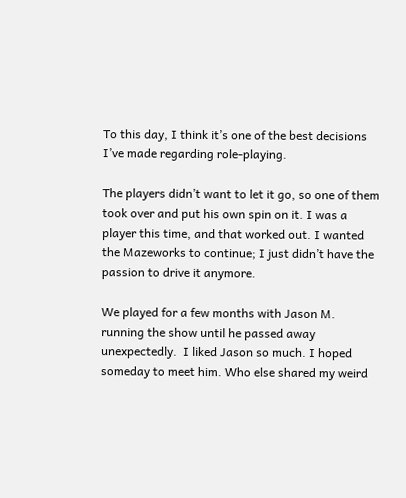To this day, I think it’s one of the best decisions I’ve made regarding role-playing.

The players didn’t want to let it go, so one of them took over and put his own spin on it. I was a player this time, and that worked out. I wanted the Mazeworks to continue; I just didn’t have the passion to drive it anymore.

We played for a few months with Jason M. running the show until he passed away unexpectedly.  I liked Jason so much. I hoped someday to meet him. Who else shared my weird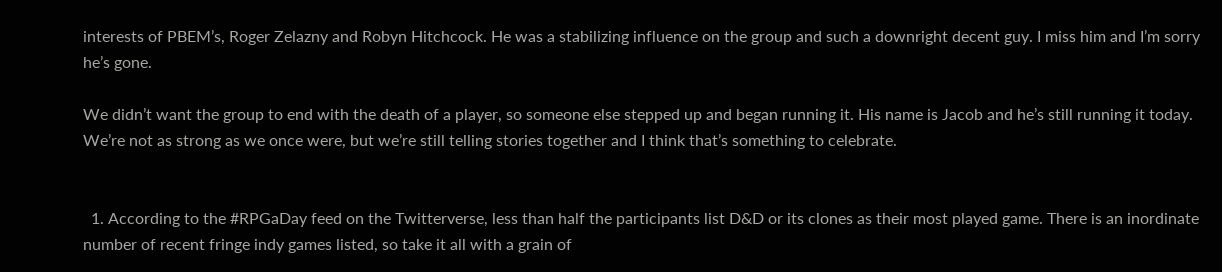interests of PBEM’s, Roger Zelazny and Robyn Hitchcock. He was a stabilizing influence on the group and such a downright decent guy. I miss him and I’m sorry he’s gone.

We didn’t want the group to end with the death of a player, so someone else stepped up and began running it. His name is Jacob and he’s still running it today. We’re not as strong as we once were, but we’re still telling stories together and I think that’s something to celebrate.


  1. According to the #RPGaDay feed on the Twitterverse, less than half the participants list D&D or its clones as their most played game. There is an inordinate number of recent fringe indy games listed, so take it all with a grain of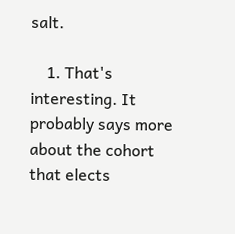salt.

    1. That's interesting. It probably says more about the cohort that elects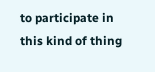to participate in this kind of thing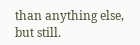than anything else, but still.